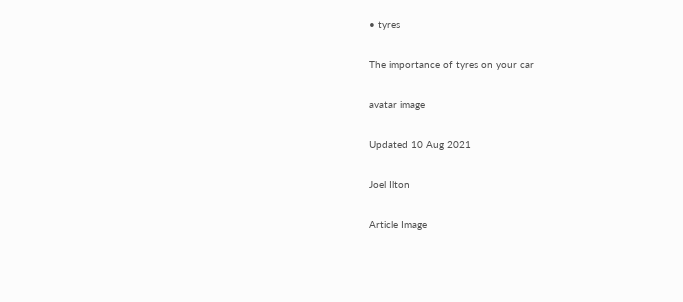• tyres

The importance of tyres on your car

avatar image

Updated 10 Aug 2021

Joel Ilton

Article Image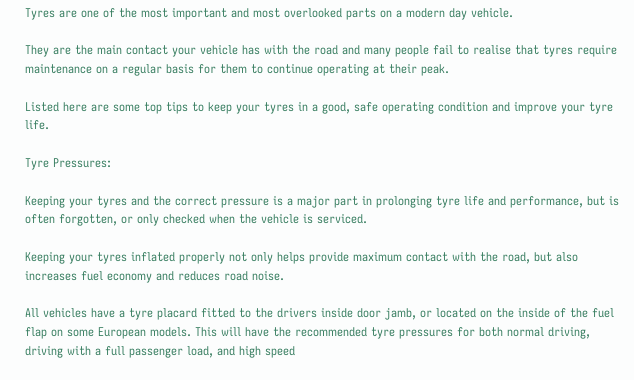Tyres are one of the most important and most overlooked parts on a modern day vehicle.

They are the main contact your vehicle has with the road and many people fail to realise that tyres require maintenance on a regular basis for them to continue operating at their peak.

Listed here are some top tips to keep your tyres in a good, safe operating condition and improve your tyre life.

Tyre Pressures:

Keeping your tyres and the correct pressure is a major part in prolonging tyre life and performance, but is often forgotten, or only checked when the vehicle is serviced.

Keeping your tyres inflated properly not only helps provide maximum contact with the road, but also increases fuel economy and reduces road noise.

All vehicles have a tyre placard fitted to the drivers inside door jamb, or located on the inside of the fuel flap on some European models. This will have the recommended tyre pressures for both normal driving, driving with a full passenger load, and high speed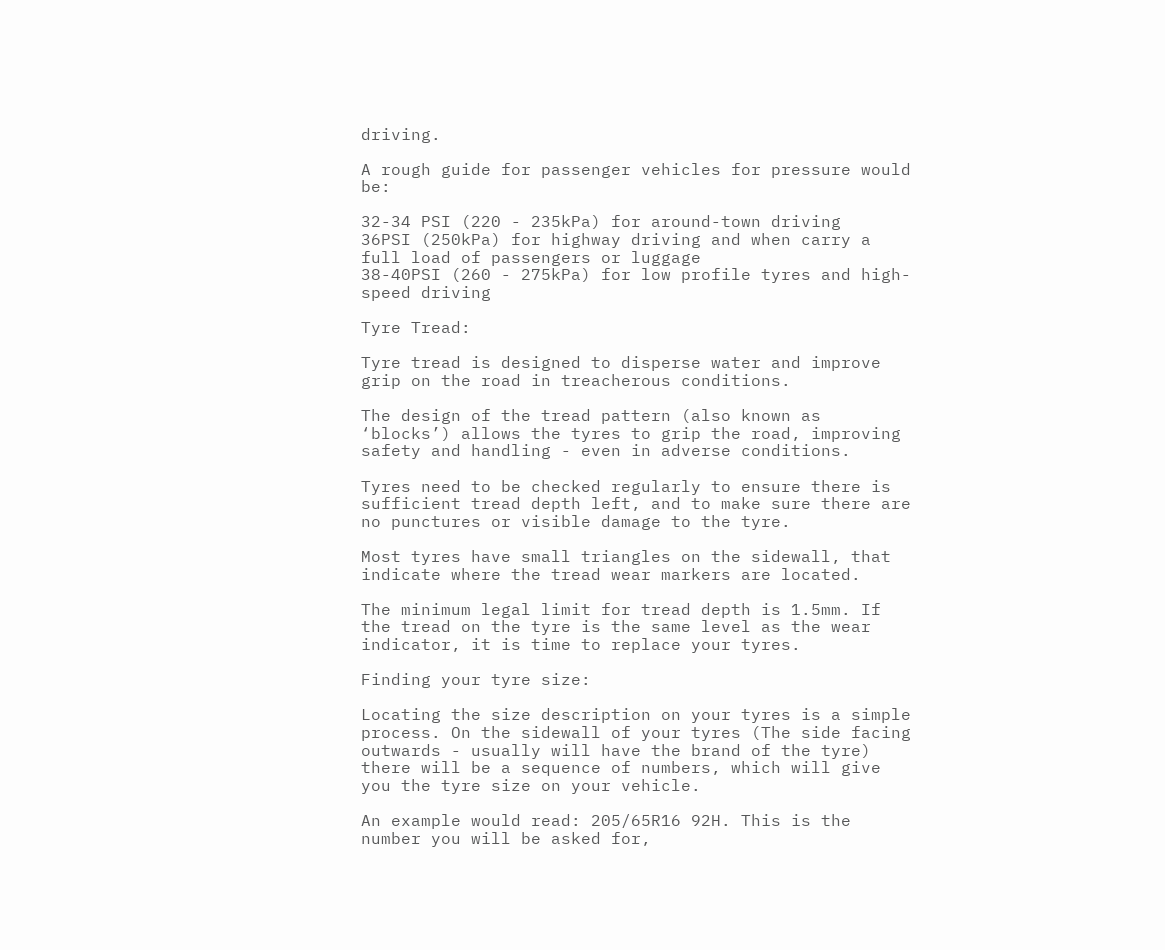driving.

A rough guide for passenger vehicles for pressure would be:

32-34 PSI (220 - 235kPa) for around-town driving
36PSI (250kPa) for highway driving and when carry a full load of passengers or luggage
38-40PSI (260 - 275kPa) for low profile tyres and high-speed driving

Tyre Tread:

Tyre tread is designed to disperse water and improve grip on the road in treacherous conditions.

The design of the tread pattern (also known as ‘blocks’) allows the tyres to grip the road, improving safety and handling - even in adverse conditions.

Tyres need to be checked regularly to ensure there is sufficient tread depth left, and to make sure there are no punctures or visible damage to the tyre.

Most tyres have small triangles on the sidewall, that indicate where the tread wear markers are located.

The minimum legal limit for tread depth is 1.5mm. If the tread on the tyre is the same level as the wear indicator, it is time to replace your tyres.

Finding your tyre size:

Locating the size description on your tyres is a simple process. On the sidewall of your tyres (The side facing outwards - usually will have the brand of the tyre) there will be a sequence of numbers, which will give you the tyre size on your vehicle.

An example would read: 205/65R16 92H. This is the number you will be asked for,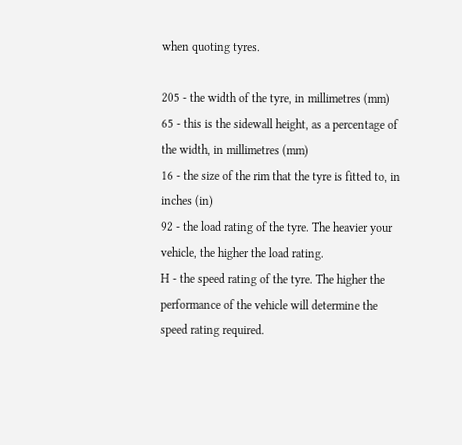when quoting tyres.

205 - the width of the tyre, in millimetres (mm)
65 - this is the sidewall height, as a percentage of the width, in millimetres (mm)
16 - the size of the rim that the tyre is fitted to, in inches (in)
92 - the load rating of the tyre. The heavier your vehicle, the higher the load rating.
H - the speed rating of the tyre. The higher the performance of the vehicle will determine the speed rating required.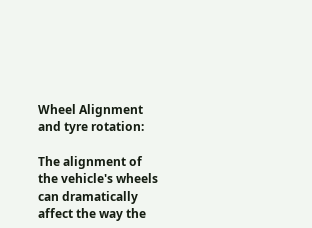Wheel Alignment and tyre rotation:

The alignment of the vehicle's wheels can dramatically affect the way the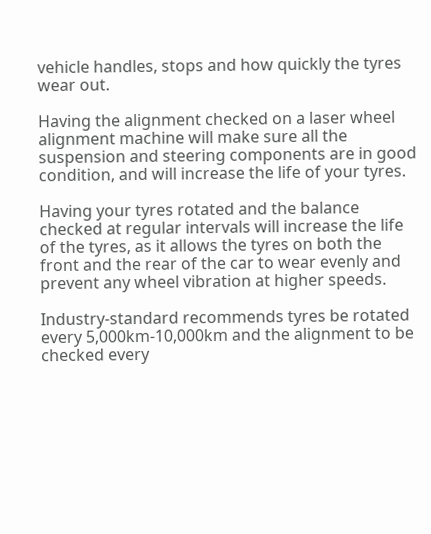vehicle handles, stops and how quickly the tyres wear out.

Having the alignment checked on a laser wheel alignment machine will make sure all the suspension and steering components are in good condition, and will increase the life of your tyres.

Having your tyres rotated and the balance checked at regular intervals will increase the life of the tyres, as it allows the tyres on both the front and the rear of the car to wear evenly and prevent any wheel vibration at higher speeds.

Industry-standard recommends tyres be rotated every 5,000km-10,000km and the alignment to be checked every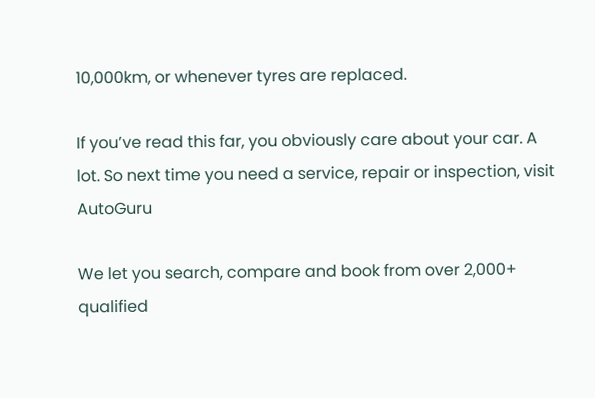10,000km, or whenever tyres are replaced.

If you’ve read this far, you obviously care about your car. A lot. So next time you need a service, repair or inspection, visit AutoGuru

We let you search, compare and book from over 2,000+ qualified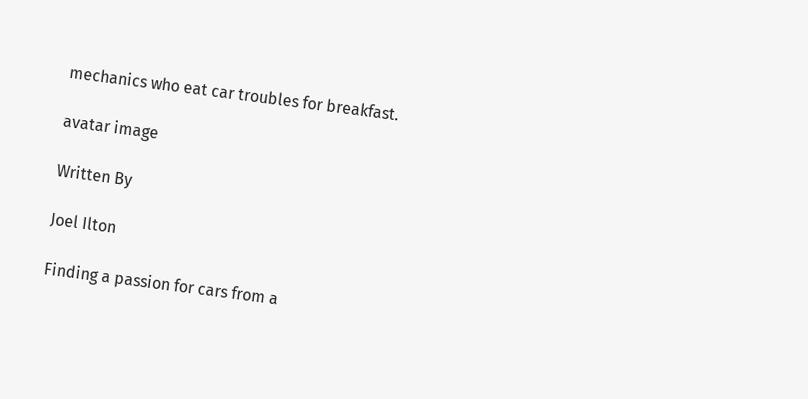mechanics who eat car troubles for breakfast.

avatar image

Written By

Joel Ilton

Finding a passion for cars from a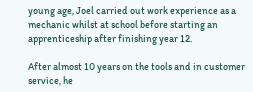young age, Joel carried out work experience as a mechanic whilst at school before starting an apprenticeship after finishing year 12.

After almost 10 years on the tools and in customer service, he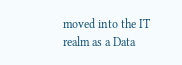moved into the IT realm as a Data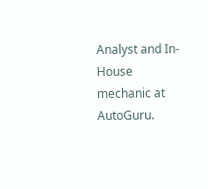Analyst and In-House mechanic at AutoGuru.